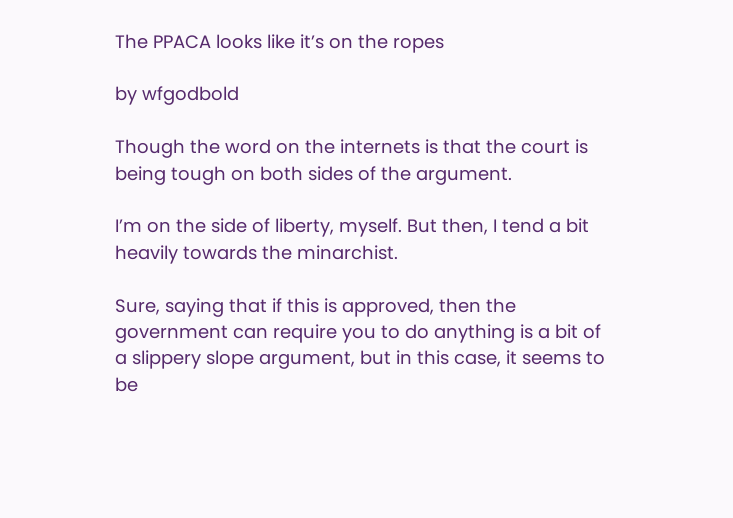The PPACA looks like it’s on the ropes

by wfgodbold

Though the word on the internets is that the court is being tough on both sides of the argument.

I’m on the side of liberty, myself. But then, I tend a bit heavily towards the minarchist.

Sure, saying that if this is approved, then the government can require you to do anything is a bit of a slippery slope argument, but in this case, it seems to be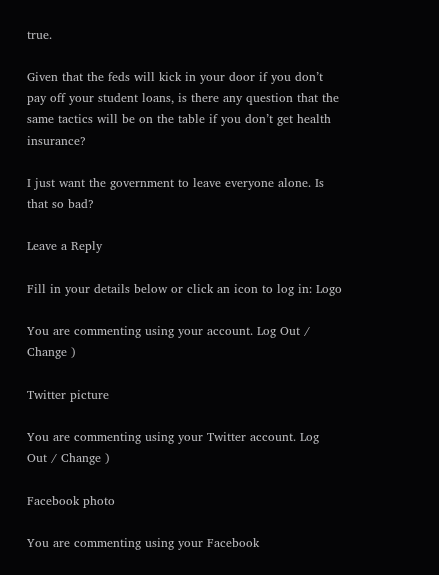true.

Given that the feds will kick in your door if you don’t pay off your student loans, is there any question that the same tactics will be on the table if you don’t get health insurance?

I just want the government to leave everyone alone. Is that so bad?

Leave a Reply

Fill in your details below or click an icon to log in: Logo

You are commenting using your account. Log Out / Change )

Twitter picture

You are commenting using your Twitter account. Log Out / Change )

Facebook photo

You are commenting using your Facebook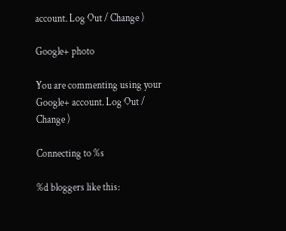account. Log Out / Change )

Google+ photo

You are commenting using your Google+ account. Log Out / Change )

Connecting to %s

%d bloggers like this: